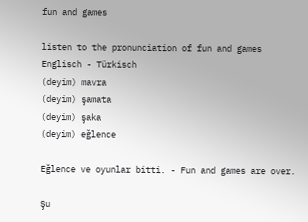fun and games

listen to the pronunciation of fun and games
Englisch - Türkisch
(deyim) mavra
(deyim) şamata
(deyim) şaka
(deyim) eğlence

Eğlence ve oyunlar bitti. - Fun and games are over.

Şu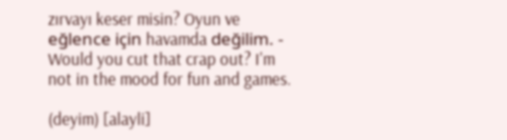zırvayı keser misin? Oyun ve eğlence için havamda değilim. - Would you cut that crap out? I'm not in the mood for fun and games.

(deyim) [alayli]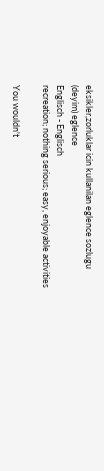eksikler,zorluklar icin kullanilan eglence sozlugu
(deyim) eglence
Englisch - Englisch
recreation; nothing serious; easy, enjoyable activities

You wouldn't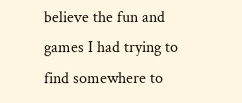believe the fun and games I had trying to find somewhere to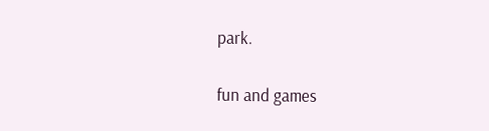park.

fun and games